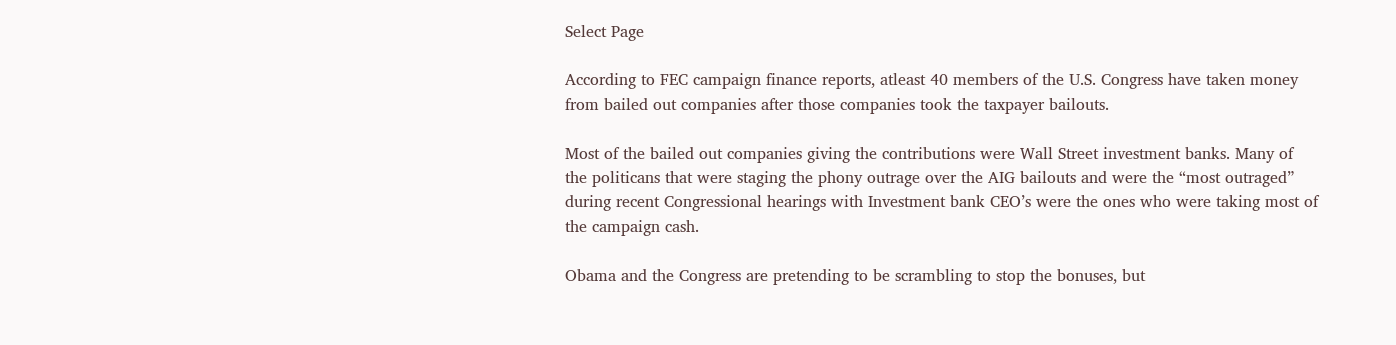Select Page

According to FEC campaign finance reports, atleast 40 members of the U.S. Congress have taken money from bailed out companies after those companies took the taxpayer bailouts.

Most of the bailed out companies giving the contributions were Wall Street investment banks. Many of the politicans that were staging the phony outrage over the AIG bailouts and were the “most outraged” during recent Congressional hearings with Investment bank CEO’s were the ones who were taking most of the campaign cash.

Obama and the Congress are pretending to be scrambling to stop the bonuses, but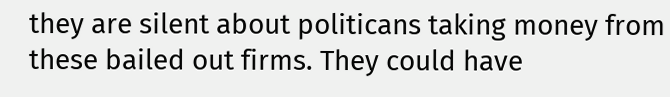they are silent about politicans taking money from these bailed out firms. They could have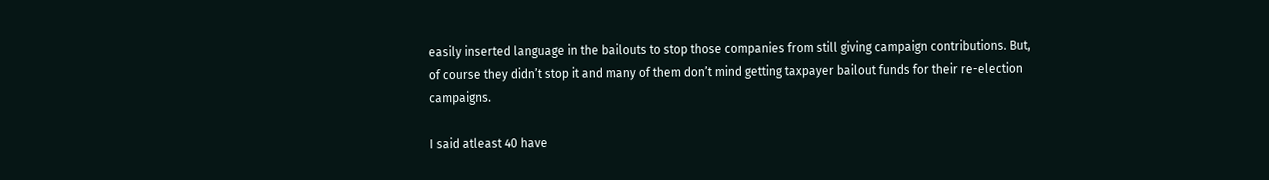easily inserted language in the bailouts to stop those companies from still giving campaign contributions. But, of course they didn’t stop it and many of them don’t mind getting taxpayer bailout funds for their re-election campaigns.

I said atleast 40 have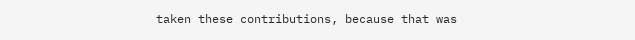taken these contributions, because that was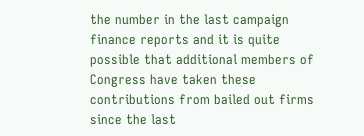the number in the last campaign finance reports and it is quite possible that additional members of Congress have taken these contributions from bailed out firms since the last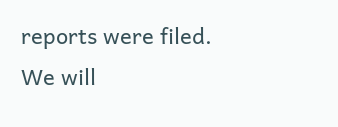reports were filed. We will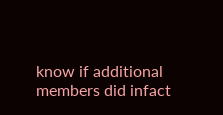know if additional members did infact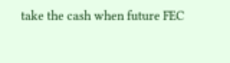take the cash when future FEC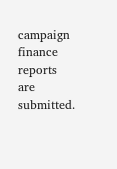campaign finance reports are submitted.